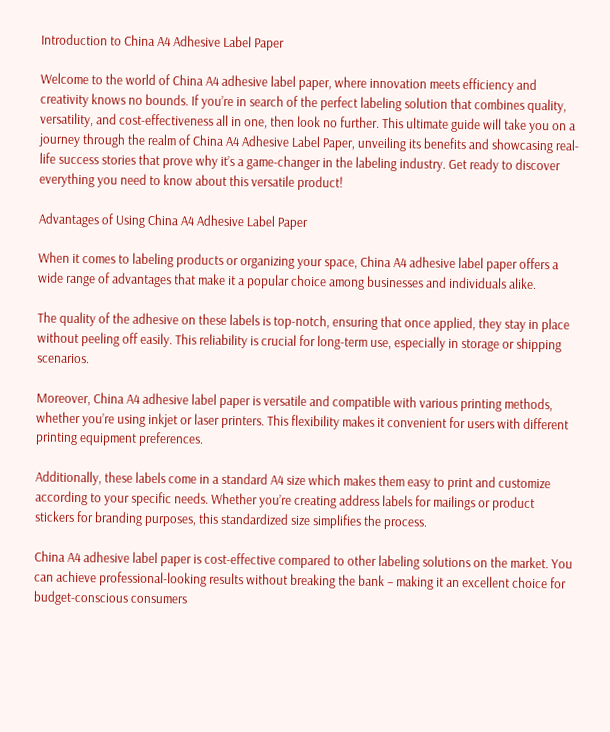Introduction to China A4 Adhesive Label Paper

Welcome to the world of China A4 adhesive label paper, where innovation meets efficiency and creativity knows no bounds. If you’re in search of the perfect labeling solution that combines quality, versatility, and cost-effectiveness all in one, then look no further. This ultimate guide will take you on a journey through the realm of China A4 Adhesive Label Paper, unveiling its benefits and showcasing real-life success stories that prove why it’s a game-changer in the labeling industry. Get ready to discover everything you need to know about this versatile product!

Advantages of Using China A4 Adhesive Label Paper

When it comes to labeling products or organizing your space, China A4 adhesive label paper offers a wide range of advantages that make it a popular choice among businesses and individuals alike.

The quality of the adhesive on these labels is top-notch, ensuring that once applied, they stay in place without peeling off easily. This reliability is crucial for long-term use, especially in storage or shipping scenarios.

Moreover, China A4 adhesive label paper is versatile and compatible with various printing methods, whether you’re using inkjet or laser printers. This flexibility makes it convenient for users with different printing equipment preferences.

Additionally, these labels come in a standard A4 size which makes them easy to print and customize according to your specific needs. Whether you’re creating address labels for mailings or product stickers for branding purposes, this standardized size simplifies the process.

China A4 adhesive label paper is cost-effective compared to other labeling solutions on the market. You can achieve professional-looking results without breaking the bank – making it an excellent choice for budget-conscious consumers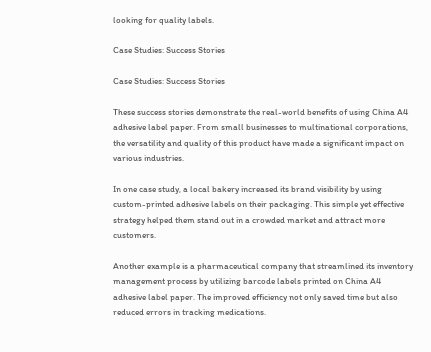looking for quality labels.

Case Studies: Success Stories

Case Studies: Success Stories

These success stories demonstrate the real-world benefits of using China A4 adhesive label paper. From small businesses to multinational corporations, the versatility and quality of this product have made a significant impact on various industries.

In one case study, a local bakery increased its brand visibility by using custom-printed adhesive labels on their packaging. This simple yet effective strategy helped them stand out in a crowded market and attract more customers.

Another example is a pharmaceutical company that streamlined its inventory management process by utilizing barcode labels printed on China A4 adhesive label paper. The improved efficiency not only saved time but also reduced errors in tracking medications.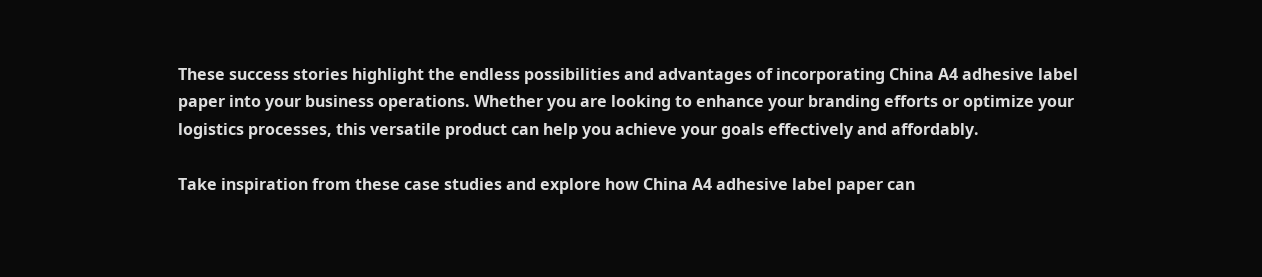These success stories highlight the endless possibilities and advantages of incorporating China A4 adhesive label paper into your business operations. Whether you are looking to enhance your branding efforts or optimize your logistics processes, this versatile product can help you achieve your goals effectively and affordably.

Take inspiration from these case studies and explore how China A4 adhesive label paper can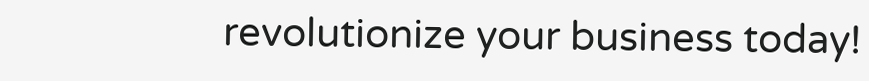revolutionize your business today!